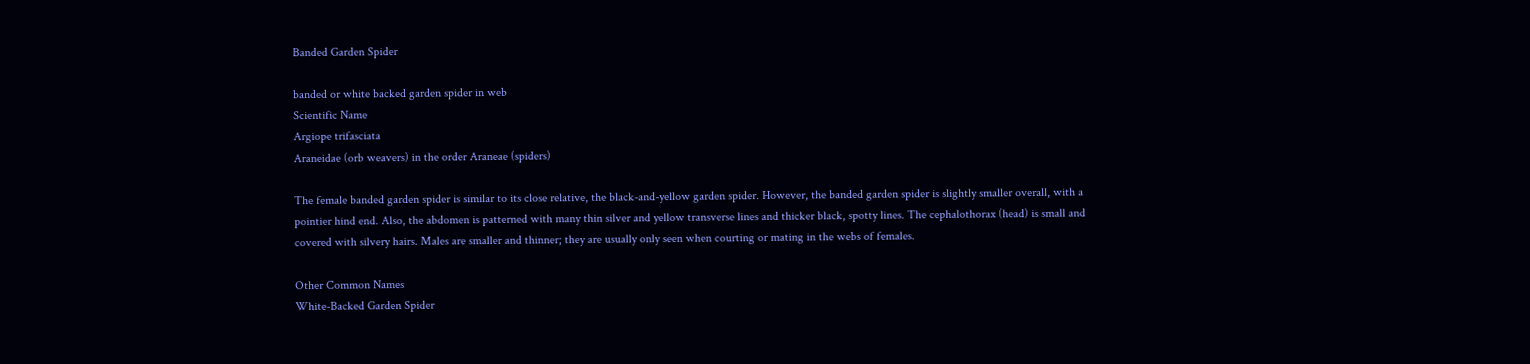Banded Garden Spider

banded or white backed garden spider in web
Scientific Name
Argiope trifasciata
Araneidae (orb weavers) in the order Araneae (spiders)

The female banded garden spider is similar to its close relative, the black-and-yellow garden spider. However, the banded garden spider is slightly smaller overall, with a pointier hind end. Also, the abdomen is patterned with many thin silver and yellow transverse lines and thicker black, spotty lines. The cephalothorax (head) is small and covered with silvery hairs. Males are smaller and thinner; they are usually only seen when courting or mating in the webs of females.

Other Common Names
White-Backed Garden Spider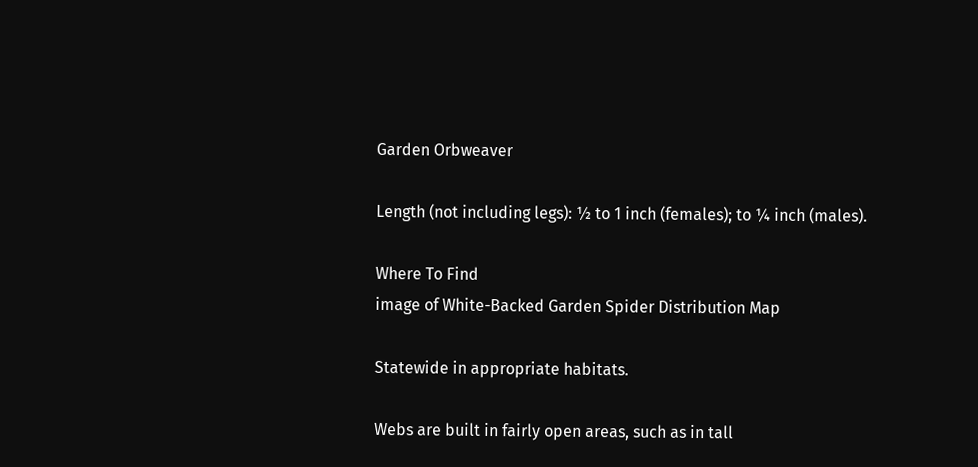Garden Orbweaver

Length (not including legs): ½ to 1 inch (females); to ¼ inch (males).

Where To Find
image of White-Backed Garden Spider Distribution Map

Statewide in appropriate habitats.

Webs are built in fairly open areas, such as in tall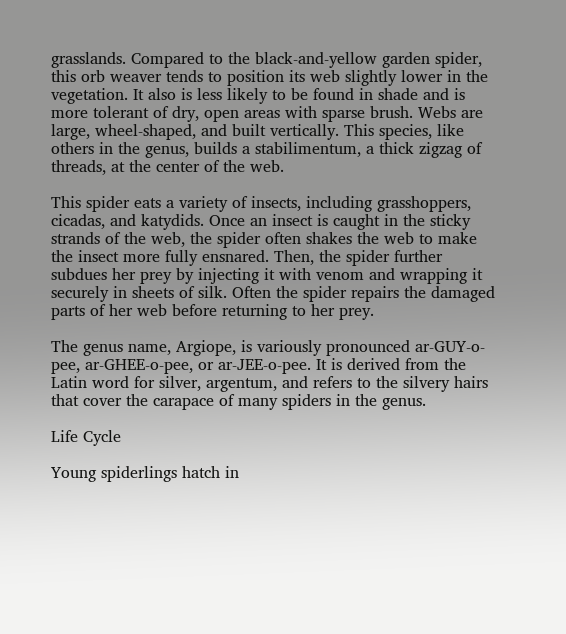grasslands. Compared to the black-and-yellow garden spider, this orb weaver tends to position its web slightly lower in the vegetation. It also is less likely to be found in shade and is more tolerant of dry, open areas with sparse brush. Webs are large, wheel-shaped, and built vertically. This species, like others in the genus, builds a stabilimentum, a thick zigzag of threads, at the center of the web.

This spider eats a variety of insects, including grasshoppers, cicadas, and katydids. Once an insect is caught in the sticky strands of the web, the spider often shakes the web to make the insect more fully ensnared. Then, the spider further subdues her prey by injecting it with venom and wrapping it securely in sheets of silk. Often the spider repairs the damaged parts of her web before returning to her prey.

The genus name, Argiope, is variously pronounced ar-GUY-o-pee, ar-GHEE-o-pee, or ar-JEE-o-pee. It is derived from the Latin word for silver, argentum, and refers to the silvery hairs that cover the carapace of many spiders in the genus.

Life Cycle

Young spiderlings hatch in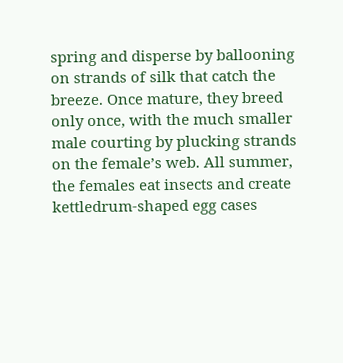spring and disperse by ballooning on strands of silk that catch the breeze. Once mature, they breed only once, with the much smaller male courting by plucking strands on the female’s web. All summer, the females eat insects and create kettledrum-shaped egg cases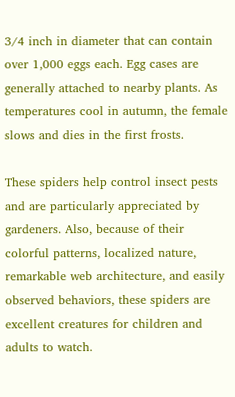3/4 inch in diameter that can contain over 1,000 eggs each. Egg cases are generally attached to nearby plants. As temperatures cool in autumn, the female slows and dies in the first frosts.

These spiders help control insect pests and are particularly appreciated by gardeners. Also, because of their colorful patterns, localized nature, remarkable web architecture, and easily observed behaviors, these spiders are excellent creatures for children and adults to watch.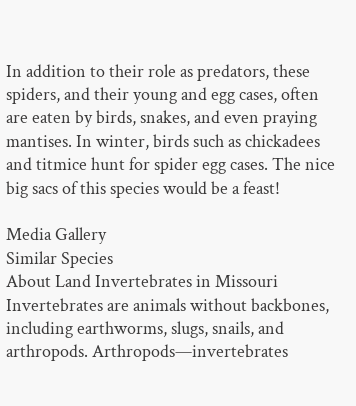In addition to their role as predators, these spiders, and their young and egg cases, often are eaten by birds, snakes, and even praying mantises. In winter, birds such as chickadees and titmice hunt for spider egg cases. The nice big sacs of this species would be a feast!

Media Gallery
Similar Species
About Land Invertebrates in Missouri
Invertebrates are animals without backbones, including earthworms, slugs, snails, and arthropods. Arthropods—invertebrates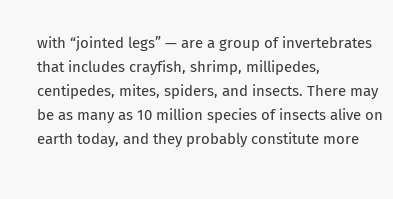with “jointed legs” — are a group of invertebrates that includes crayfish, shrimp, millipedes, centipedes, mites, spiders, and insects. There may be as many as 10 million species of insects alive on earth today, and they probably constitute more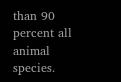than 90 percent all animal species.